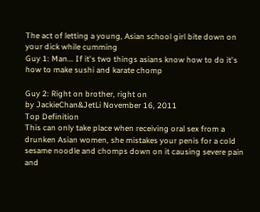The act of letting a young, Asian school girl bite down on your dick while cumming
Guy 1: Man... If it's two things asians know how to do it's how to make sushi and karate chomp

Guy 2: Right on brother, right on
by JackieChan&JetLi November 16, 2011
Top Definition
This can only take place when receiving oral sex from a drunken Asian women, she mistakes your penis for a cold sesame noodle and chomps down on it causing severe pain and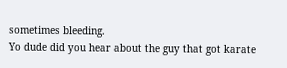sometimes bleeding.
Yo dude did you hear about the guy that got karate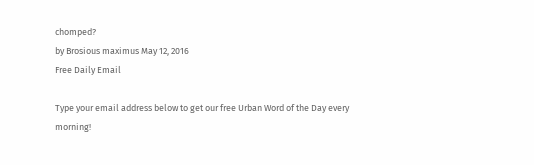chomped?
by Brosious maximus May 12, 2016
Free Daily Email

Type your email address below to get our free Urban Word of the Day every morning!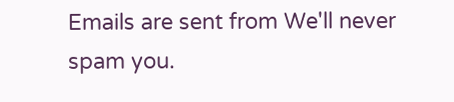Emails are sent from We'll never spam you.